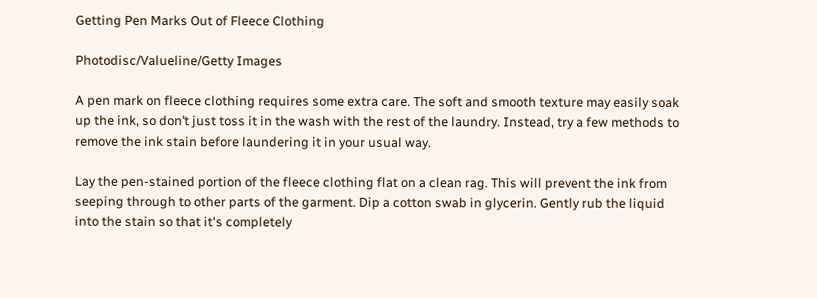Getting Pen Marks Out of Fleece Clothing

Photodisc/Valueline/Getty Images

A pen mark on fleece clothing requires some extra care. The soft and smooth texture may easily soak up the ink, so don’t just toss it in the wash with the rest of the laundry. Instead, try a few methods to remove the ink stain before laundering it in your usual way.

Lay the pen-stained portion of the fleece clothing flat on a clean rag. This will prevent the ink from seeping through to other parts of the garment. Dip a cotton swab in glycerin. Gently rub the liquid into the stain so that it's completely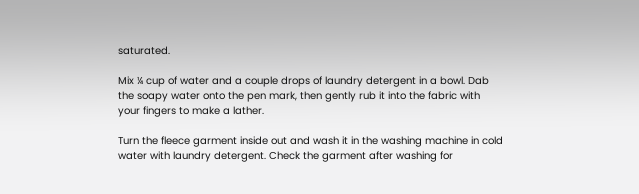saturated.

Mix ¼ cup of water and a couple drops of laundry detergent in a bowl. Dab the soapy water onto the pen mark, then gently rub it into the fabric with your fingers to make a lather.

Turn the fleece garment inside out and wash it in the washing machine in cold water with laundry detergent. Check the garment after washing for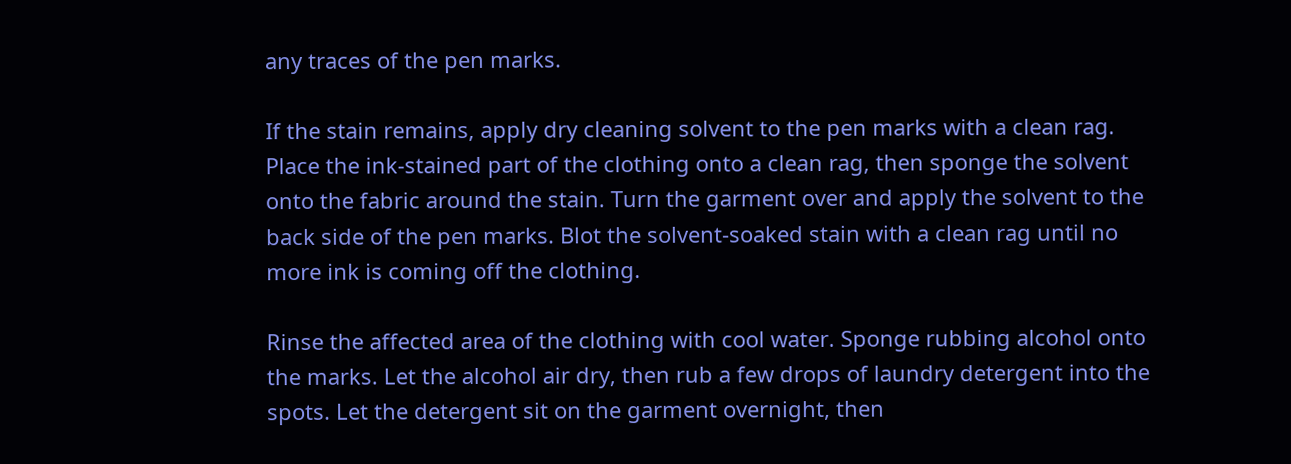any traces of the pen marks.

If the stain remains, apply dry cleaning solvent to the pen marks with a clean rag. Place the ink-stained part of the clothing onto a clean rag, then sponge the solvent onto the fabric around the stain. Turn the garment over and apply the solvent to the back side of the pen marks. Blot the solvent-soaked stain with a clean rag until no more ink is coming off the clothing.

Rinse the affected area of the clothing with cool water. Sponge rubbing alcohol onto the marks. Let the alcohol air dry, then rub a few drops of laundry detergent into the spots. Let the detergent sit on the garment overnight, then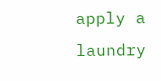apply a laundry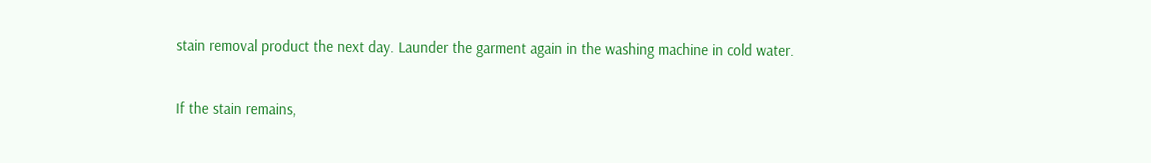stain removal product the next day. Launder the garment again in the washing machine in cold water.

If the stain remains,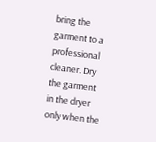bring the garment to a professional cleaner. Dry the garment in the dryer only when the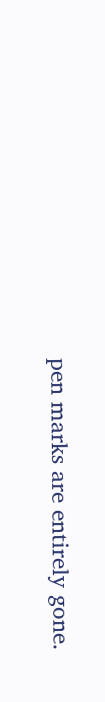pen marks are entirely gone.